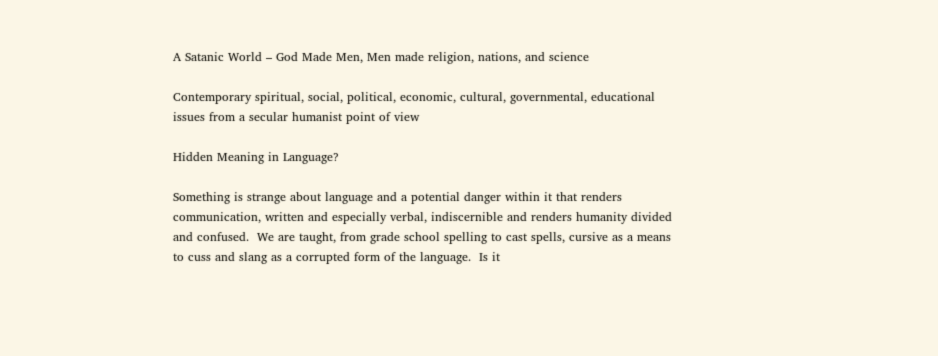A Satanic World – God Made Men, Men made religion, nations, and science

Contemporary spiritual, social, political, economic, cultural, governmental, educational issues from a secular humanist point of view

Hidden Meaning in Language?

Something is strange about language and a potential danger within it that renders communication, written and especially verbal, indiscernible and renders humanity divided and confused.  We are taught, from grade school spelling to cast spells, cursive as a means to cuss and slang as a corrupted form of the language.  Is it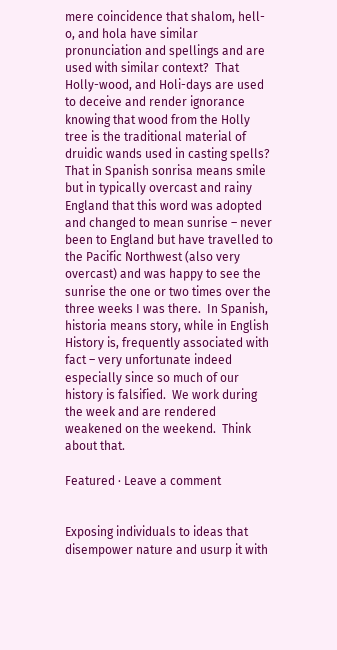mere coincidence that shalom, hell-o, and hola have similar pronunciation and spellings and are used with similar context?  That Holly-wood, and Holi-days are used to deceive and render ignorance knowing that wood from the Holly tree is the traditional material of druidic wands used in casting spells?  That in Spanish sonrisa means smile but in typically overcast and rainy England that this word was adopted and changed to mean sunrise – never been to England but have travelled to the Pacific Northwest (also very overcast) and was happy to see the sunrise the one or two times over the three weeks I was there.  In Spanish, historia means story, while in English History is, frequently associated with fact – very unfortunate indeed especially since so much of our history is falsified.  We work during the week and are rendered weakened on the weekend.  Think about that.

Featured · Leave a comment


Exposing individuals to ideas that disempower nature and usurp it with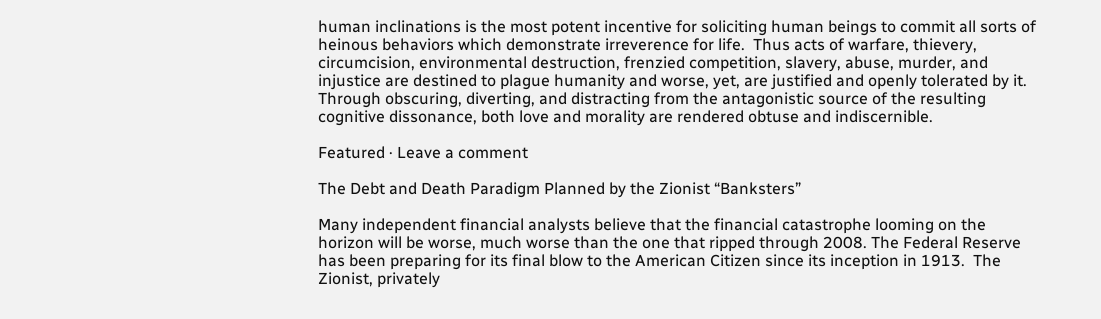human inclinations is the most potent incentive for soliciting human beings to commit all sorts of heinous behaviors which demonstrate irreverence for life.  Thus acts of warfare, thievery, circumcision, environmental destruction, frenzied competition, slavery, abuse, murder, and injustice are destined to plague humanity and worse, yet, are justified and openly tolerated by it.  Through obscuring, diverting, and distracting from the antagonistic source of the resulting cognitive dissonance, both love and morality are rendered obtuse and indiscernible.

Featured · Leave a comment

The Debt and Death Paradigm Planned by the Zionist “Banksters”

Many independent financial analysts believe that the financial catastrophe looming on the horizon will be worse, much worse than the one that ripped through 2008. The Federal Reserve has been preparing for its final blow to the American Citizen since its inception in 1913.  The Zionist, privately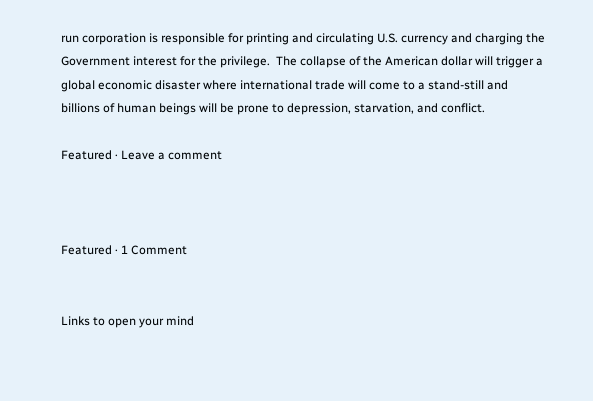run corporation is responsible for printing and circulating U.S. currency and charging the Government interest for the privilege.  The collapse of the American dollar will trigger a global economic disaster where international trade will come to a stand-still and billions of human beings will be prone to depression, starvation, and conflict.

Featured · Leave a comment



Featured · 1 Comment


Links to open your mind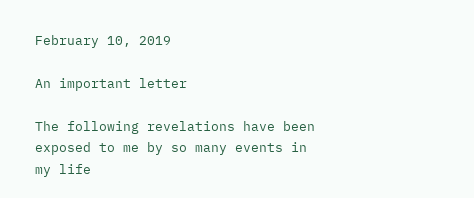February 10, 2019

An important letter

The following revelations have been exposed to me by so many events in my life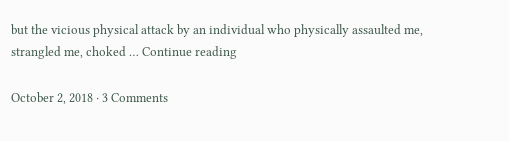but the vicious physical attack by an individual who physically assaulted me, strangled me, choked … Continue reading

October 2, 2018 · 3 Comments